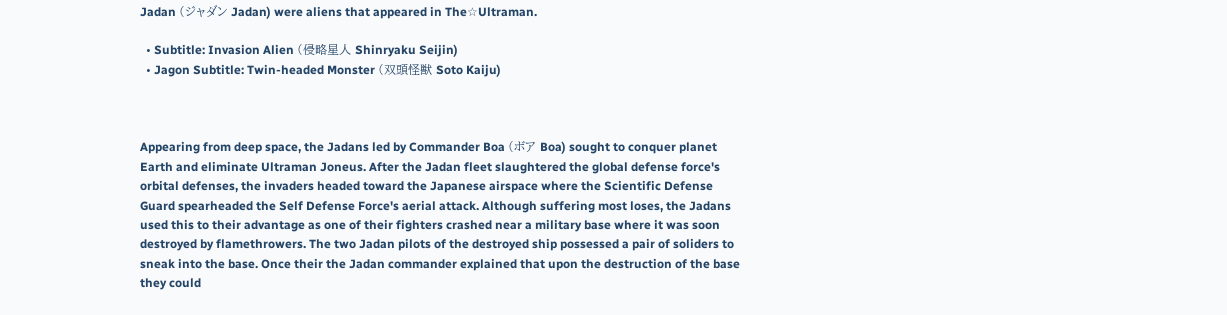Jadan (ジャダン Jadan) were aliens that appeared in The☆Ultraman.

  • Subtitle: Invasion Alien (侵略星人 Shinryaku Seijin)
  • Jagon Subtitle: Twin-headed Monster (双頭怪獣 Soto Kaiju)



Appearing from deep space, the Jadans led by Commander Boa (ボア Boa) sought to conquer planet Earth and eliminate Ultraman Joneus. After the Jadan fleet slaughtered the global defense force's orbital defenses, the invaders headed toward the Japanese airspace where the Scientific Defense Guard spearheaded the Self Defense Force's aerial attack. Although suffering most loses, the Jadans used this to their advantage as one of their fighters crashed near a military base where it was soon destroyed by flamethrowers. The two Jadan pilots of the destroyed ship possessed a pair of soliders to sneak into the base. Once their the Jadan commander explained that upon the destruction of the base they could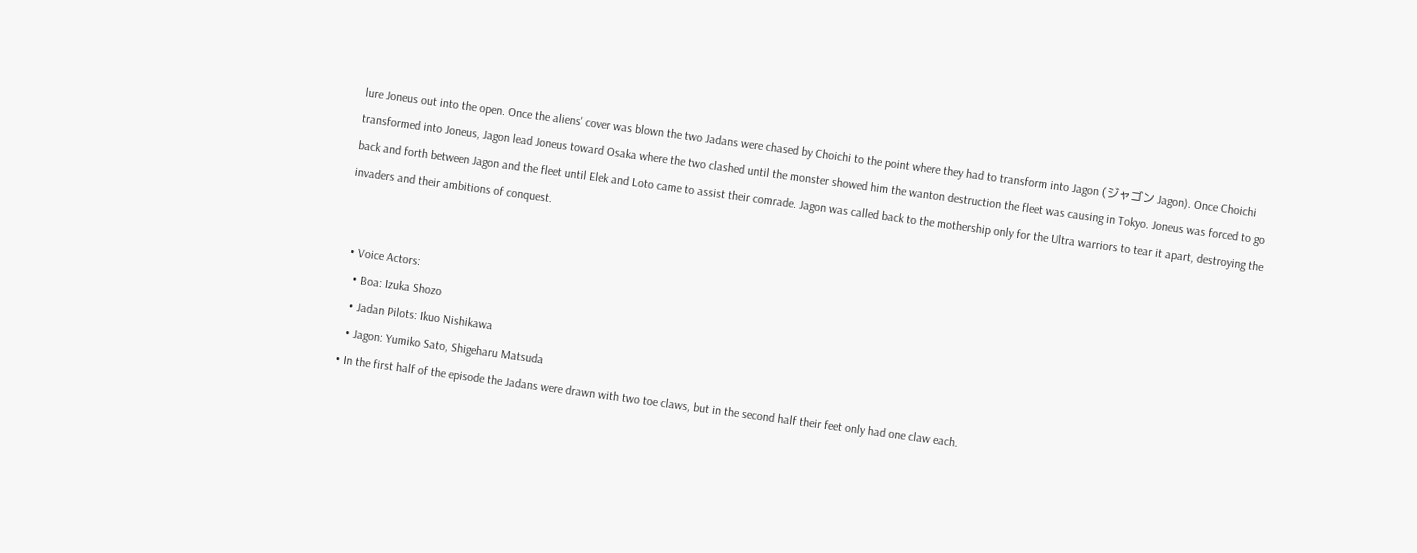lure Joneus out into the open. Once the aliens' cover was blown the two Jadans were chased by Choichi to the point where they had to transform into Jagon (ジャゴン Jagon). Once Choichi transformed into Joneus, Jagon lead Joneus toward Osaka where the two clashed until the monster showed him the wanton destruction the fleet was causing in Tokyo. Joneus was forced to go back and forth between Jagon and the fleet until Elek and Loto came to assist their comrade. Jagon was called back to the mothership only for the Ultra warriors to tear it apart, destroying the invaders and their ambitions of conquest.


  • Voice Actors:
    • Boa: Izuka Shozo
    • Jadan Pilots: Ikuo Nishikawa
    • Jagon: Yumiko Sato, Shigeharu Matsuda
  • In the first half of the episode the Jadans were drawn with two toe claws, but in the second half their feet only had one claw each.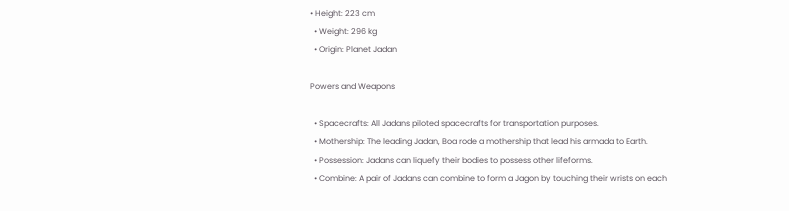• Height: 223 cm
  • Weight: 296 kg
  • Origin: Planet Jadan

Powers and Weapons

  • Spacecrafts: All Jadans piloted spacecrafts for transportation purposes.
  • Mothership: The leading Jadan, Boa rode a mothership that lead his armada to Earth.
  • Possession: Jadans can liquefy their bodies to possess other lifeforms.
  • Combine: A pair of Jadans can combine to form a Jagon by touching their wrists on each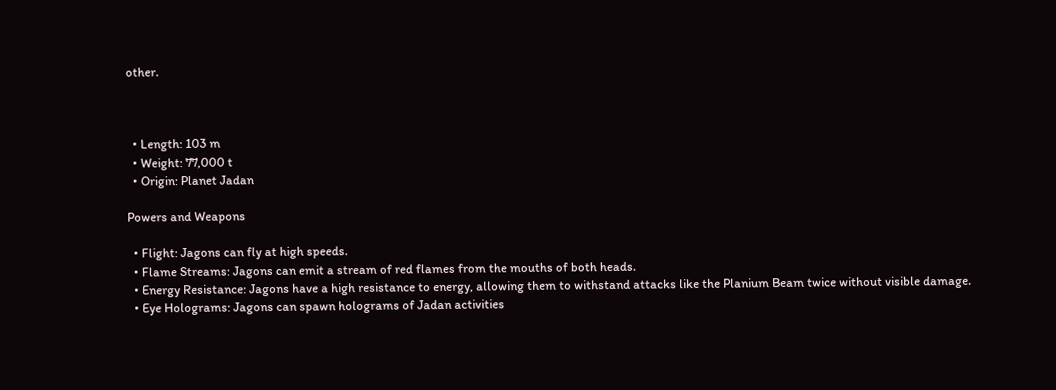other.



  • Length: 103 m
  • Weight: 77,000 t
  • Origin: Planet Jadan

Powers and Weapons

  • Flight: Jagons can fly at high speeds.
  • Flame Streams: Jagons can emit a stream of red flames from the mouths of both heads.
  • Energy Resistance: Jagons have a high resistance to energy, allowing them to withstand attacks like the Planium Beam twice without visible damage.
  • Eye Holograms: Jagons can spawn holograms of Jadan activities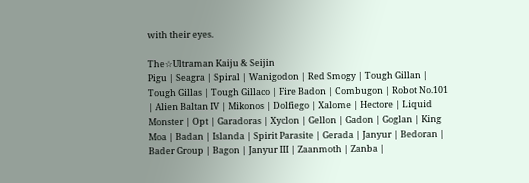with their eyes.

The☆Ultraman Kaiju & Seijin
Pigu | Seagra | Spiral | Wanigodon | Red Smogy | Tough Gillan | Tough Gillas | Tough Gillaco | Fire Badon | Combugon | Robot No.101 | Alien Baltan IV | Mikonos | Dolfiego | Xalome | Hectore | Liquid Monster | Opt | Garadoras | Xyclon | Gellon | Gadon | Goglan | King Moa | Badan | Islanda | Spirit Parasite | Gerada | Janyur | Bedoran | Bader Group | Bagon | Janyur III | Zaanmoth | Zanba |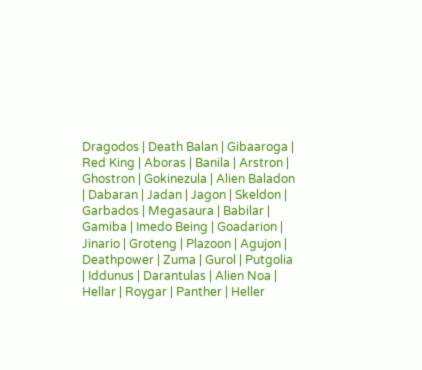Dragodos | Death Balan | Gibaaroga | Red King | Aboras | Banila | Arstron | Ghostron | Gokinezula | Alien Baladon | Dabaran | Jadan | Jagon | Skeldon | Garbados | Megasaura | Babilar | Gamiba | Imedo Being | Goadarion | Jinario | Groteng | Plazoon | Agujon | Deathpower | Zuma | Gurol | Putgolia | Iddunus | Darantulas | Alien Noa | Hellar | Roygar | Panther | Heller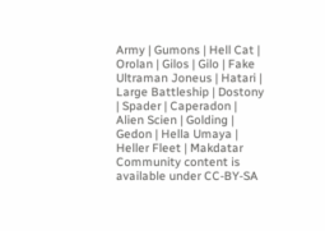Army | Gumons | Hell Cat | Orolan | Gilos | Gilo | Fake Ultraman Joneus | Hatari | Large Battleship | Dostony | Spader | Caperadon | Alien Scien | Golding | Gedon | Hella Umaya | Heller Fleet | Makdatar
Community content is available under CC-BY-SA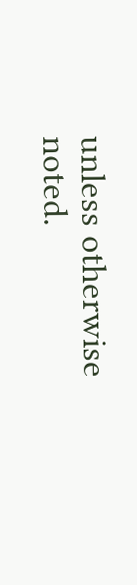unless otherwise noted.